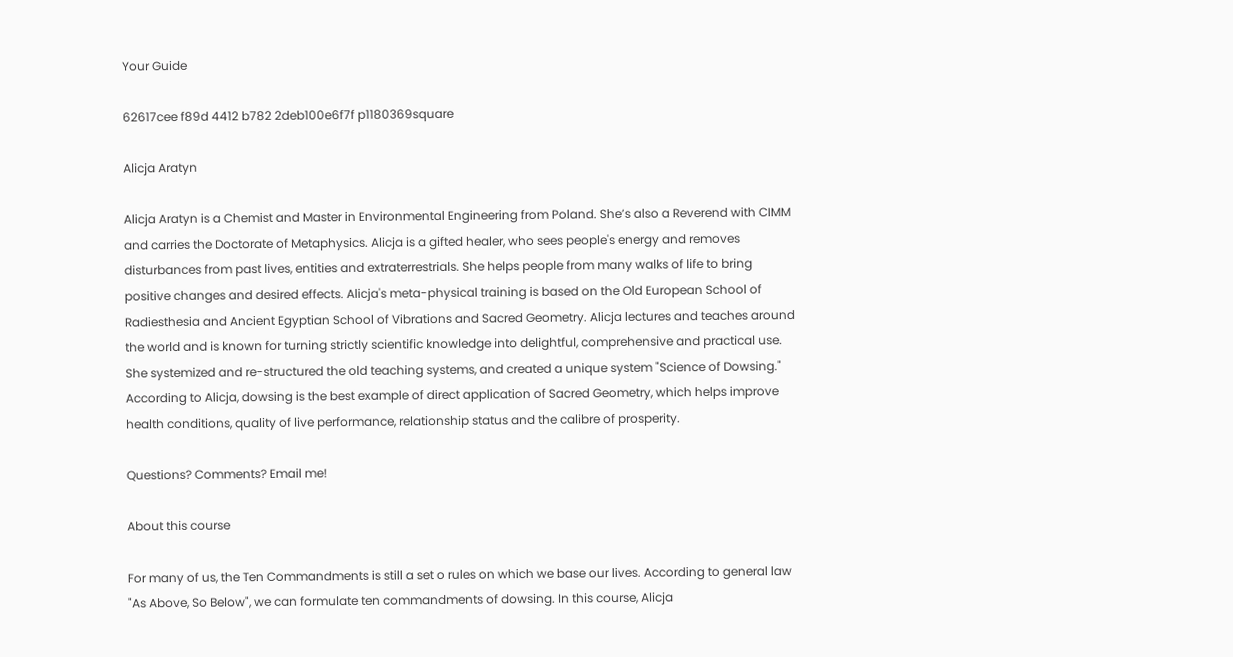Your Guide

62617cee f89d 4412 b782 2deb100e6f7f p1180369square

Alicja Aratyn

Alicja Aratyn is a Chemist and Master in Environmental Engineering from Poland. She’s also a Reverend with CIMM and carries the Doctorate of Metaphysics. Alicja is a gifted healer, who sees people's energy and removes disturbances from past lives, entities and extraterrestrials. She helps people from many walks of life to bring positive changes and desired effects. Alicja's meta-physical training is based on the Old European School of Radiesthesia and Ancient Egyptian School of Vibrations and Sacred Geometry. Alicja lectures and teaches around the world and is known for turning strictly scientific knowledge into delightful, comprehensive and practical use. She systemized and re-structured the old teaching systems, and created a unique system "Science of Dowsing." According to Alicja, dowsing is the best example of direct application of Sacred Geometry, which helps improve health conditions, quality of live performance, relationship status and the calibre of prosperity.

Questions? Comments? Email me!

About this course

For many of us, the Ten Commandments is still a set o rules on which we base our lives. According to general law "As Above, So Below", we can formulate ten commandments of dowsing. In this course, Alicja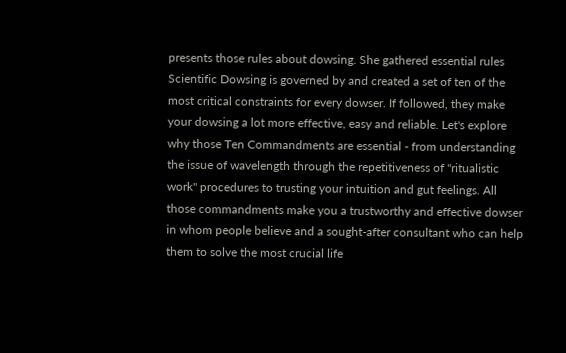presents those rules about dowsing. She gathered essential rules Scientific Dowsing is governed by and created a set of ten of the most critical constraints for every dowser. If followed, they make your dowsing a lot more effective, easy and reliable. Let's explore why those Ten Commandments are essential - from understanding the issue of wavelength through the repetitiveness of "ritualistic work" procedures to trusting your intuition and gut feelings. All those commandments make you a trustworthy and effective dowser in whom people believe and a sought-after consultant who can help them to solve the most crucial life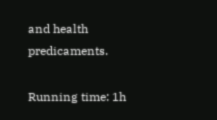and health predicaments.

Running time: 1h